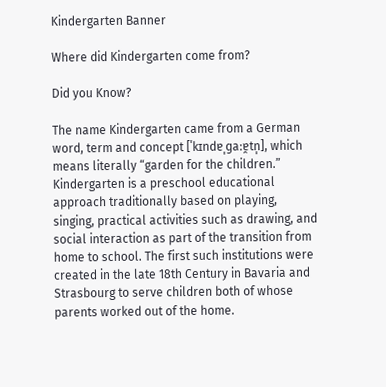Kindergarten Banner

Where did Kindergarten come from?

Did you Know?

The name Kindergarten came from a German word, term and concept [ˈkɪndɐˌɡaːɐ̯tn̩], which means literally “garden for the children.” Kindergarten is a preschool educational approach traditionally based on playing, singing, practical activities such as drawing, and social interaction as part of the transition from home to school. The first such institutions were created in the late 18th Century in Bavaria and Strasbourg to serve children both of whose parents worked out of the home.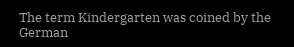The term Kindergarten was coined by the German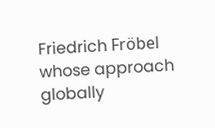Friedrich Fröbel whose approach globally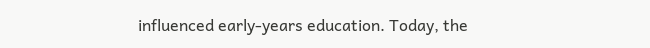influenced early-years education. Today, the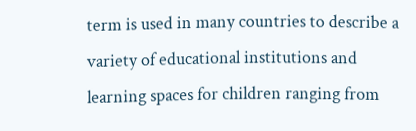term is used in many countries to describe a variety of educational institutions and learning spaces for children ranging from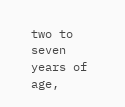two to seven years of age,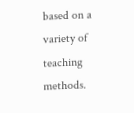based on a variety of teaching methods.